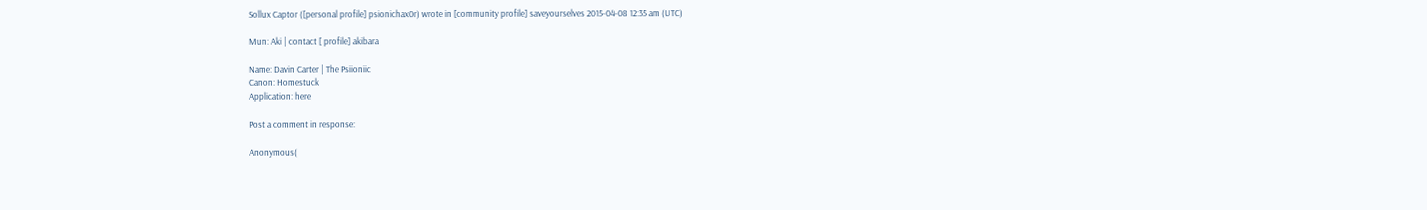Sollux Captor ([personal profile] psionichax0r) wrote in [community profile] saveyourselves 2015-04-08 12:35 am (UTC)

Mun: Aki | contact [ profile] akibara

Name: Davin Carter | The Psiioniic
Canon: Homestuck
Application: here

Post a comment in response:

Anonymous(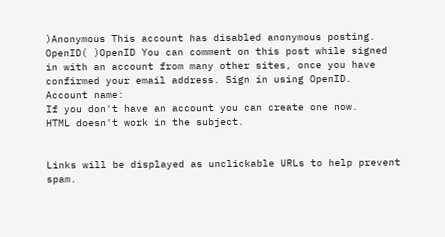)Anonymous This account has disabled anonymous posting.
OpenID( )OpenID You can comment on this post while signed in with an account from many other sites, once you have confirmed your email address. Sign in using OpenID.
Account name:
If you don't have an account you can create one now.
HTML doesn't work in the subject.


Links will be displayed as unclickable URLs to help prevent spam.